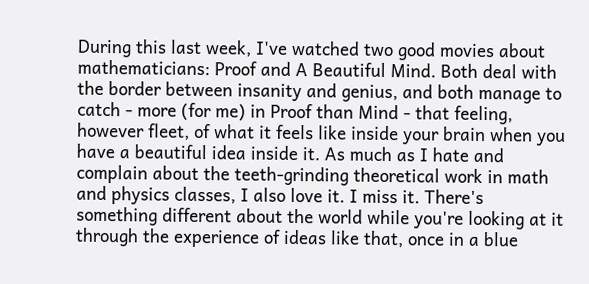During this last week, I've watched two good movies about mathematicians: Proof and A Beautiful Mind. Both deal with the border between insanity and genius, and both manage to catch - more (for me) in Proof than Mind - that feeling, however fleet, of what it feels like inside your brain when you have a beautiful idea inside it. As much as I hate and complain about the teeth-grinding theoretical work in math and physics classes, I also love it. I miss it. There's something different about the world while you're looking at it through the experience of ideas like that, once in a blue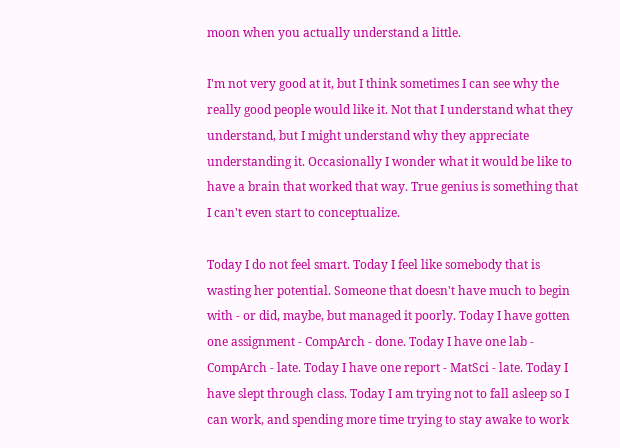moon when you actually understand a little.

I'm not very good at it, but I think sometimes I can see why the really good people would like it. Not that I understand what they understand, but I might understand why they appreciate understanding it. Occasionally I wonder what it would be like to have a brain that worked that way. True genius is something that I can't even start to conceptualize.

Today I do not feel smart. Today I feel like somebody that is wasting her potential. Someone that doesn't have much to begin with - or did, maybe, but managed it poorly. Today I have gotten one assignment - CompArch - done. Today I have one lab - CompArch - late. Today I have one report - MatSci - late. Today I have slept through class. Today I am trying not to fall asleep so I can work, and spending more time trying to stay awake to work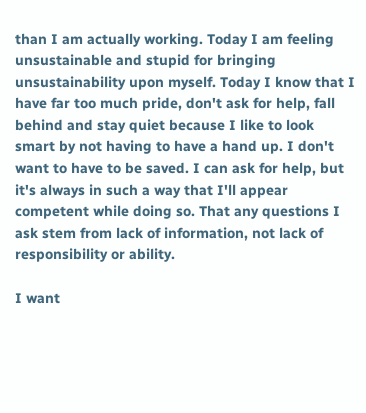than I am actually working. Today I am feeling unsustainable and stupid for bringing unsustainability upon myself. Today I know that I have far too much pride, don't ask for help, fall behind and stay quiet because I like to look smart by not having to have a hand up. I don't want to have to be saved. I can ask for help, but it's always in such a way that I'll appear competent while doing so. That any questions I ask stem from lack of information, not lack of responsibility or ability.

I want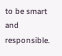to be smart and responsible.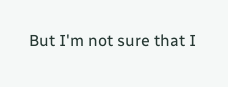But I'm not sure that I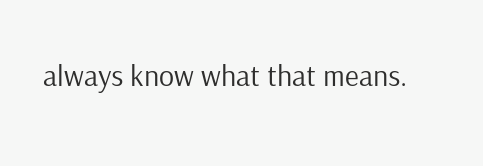always know what that means.